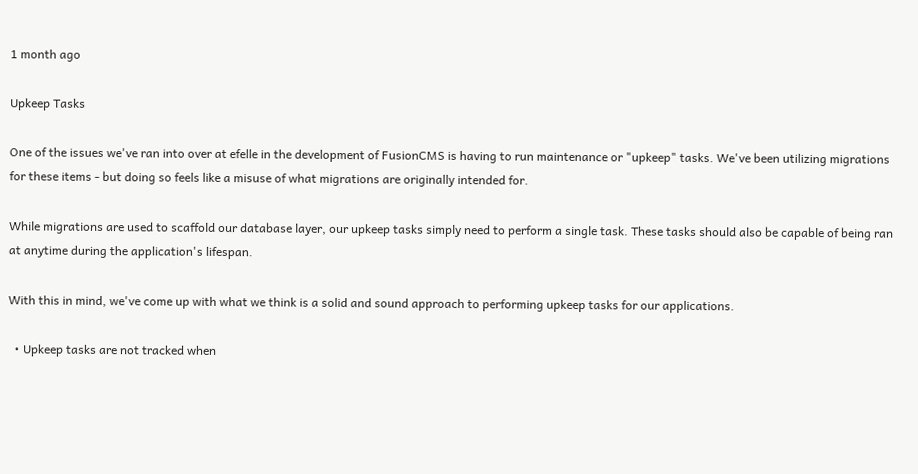1 month ago

Upkeep Tasks

One of the issues we've ran into over at efelle in the development of FusionCMS is having to run maintenance or "upkeep" tasks. We've been utilizing migrations for these items - but doing so feels like a misuse of what migrations are originally intended for.

While migrations are used to scaffold our database layer, our upkeep tasks simply need to perform a single task. These tasks should also be capable of being ran at anytime during the application's lifespan.

With this in mind, we've come up with what we think is a solid and sound approach to performing upkeep tasks for our applications.

  • Upkeep tasks are not tracked when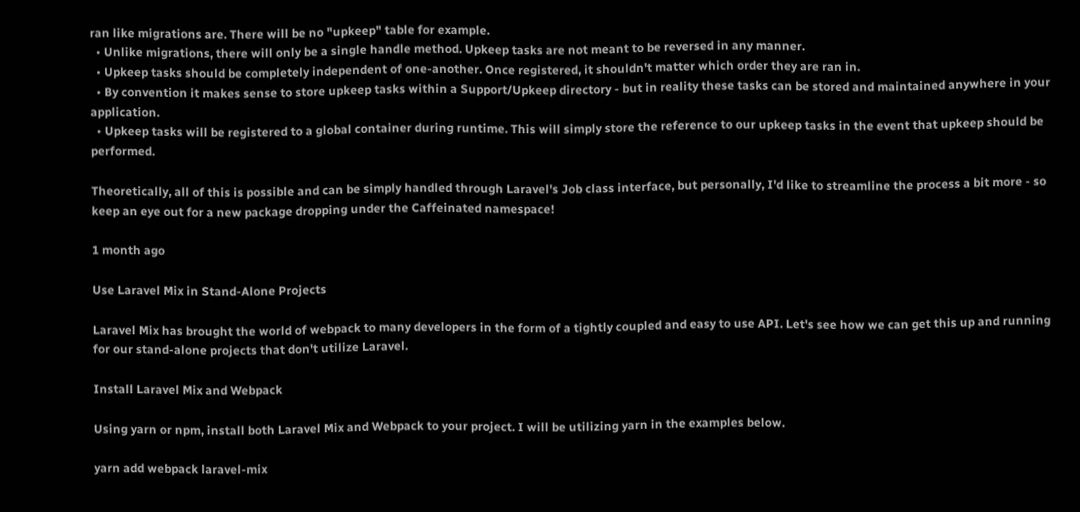ran like migrations are. There will be no "upkeep" table for example.
  • Unlike migrations, there will only be a single handle method. Upkeep tasks are not meant to be reversed in any manner.
  • Upkeep tasks should be completely independent of one-another. Once registered, it shouldn't matter which order they are ran in.
  • By convention it makes sense to store upkeep tasks within a Support/Upkeep directory - but in reality these tasks can be stored and maintained anywhere in your application.
  • Upkeep tasks will be registered to a global container during runtime. This will simply store the reference to our upkeep tasks in the event that upkeep should be performed.

Theoretically, all of this is possible and can be simply handled through Laravel's Job class interface, but personally, I'd like to streamline the process a bit more - so keep an eye out for a new package dropping under the Caffeinated namespace!

1 month ago

Use Laravel Mix in Stand-Alone Projects

Laravel Mix has brought the world of webpack to many developers in the form of a tightly coupled and easy to use API. Let's see how we can get this up and running for our stand-alone projects that don't utilize Laravel.

Install Laravel Mix and Webpack

Using yarn or npm, install both Laravel Mix and Webpack to your project. I will be utilizing yarn in the examples below.

yarn add webpack laravel-mix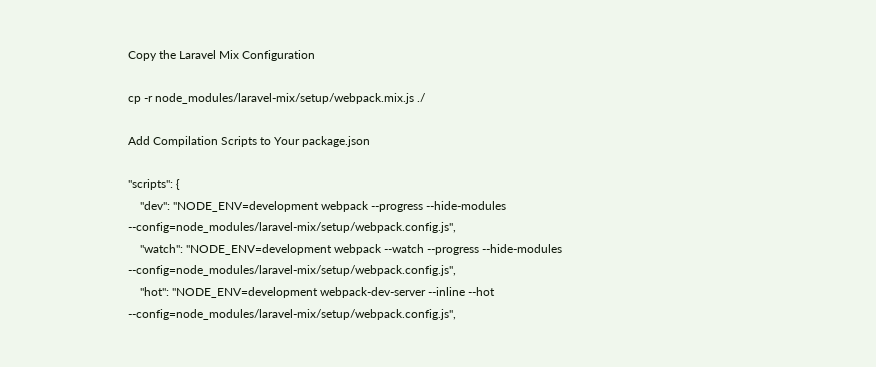Copy the Laravel Mix Configuration

cp -r node_modules/laravel-mix/setup/webpack.mix.js ./

Add Compilation Scripts to Your package.json

"scripts": {
    "dev": "NODE_ENV=development webpack --progress --hide-modules --config=node_modules/laravel-mix/setup/webpack.config.js",
    "watch": "NODE_ENV=development webpack --watch --progress --hide-modules --config=node_modules/laravel-mix/setup/webpack.config.js",
    "hot": "NODE_ENV=development webpack-dev-server --inline --hot --config=node_modules/laravel-mix/setup/webpack.config.js",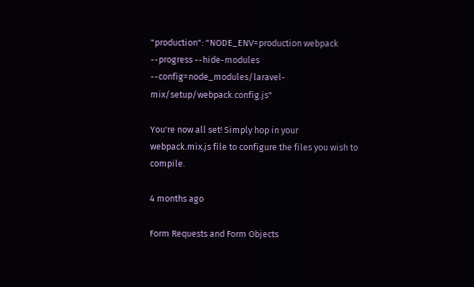"production": "NODE_ENV=production webpack --progress --hide-modules --config=node_modules/laravel-mix/setup/webpack.config.js"

You're now all set! Simply hop in your webpack.mix.js file to configure the files you wish to compile.

4 months ago

Form Requests and Form Objects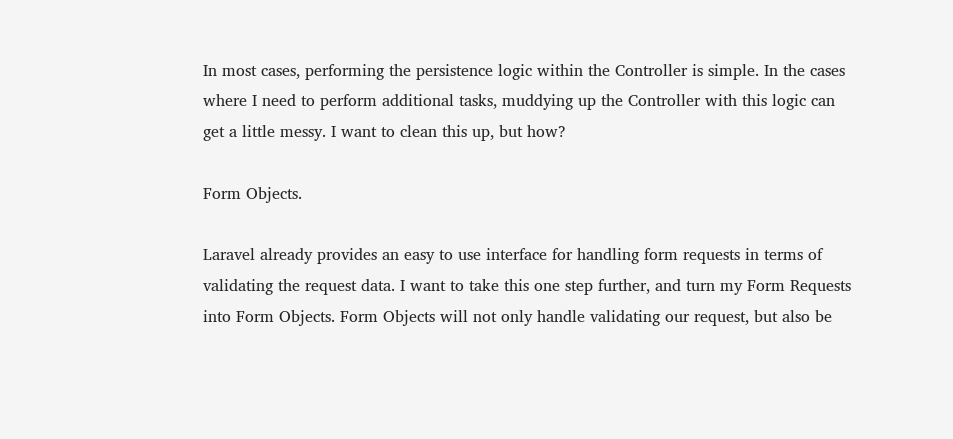In most cases, performing the persistence logic within the Controller is simple. In the cases where I need to perform additional tasks, muddying up the Controller with this logic can get a little messy. I want to clean this up, but how?

Form Objects.

Laravel already provides an easy to use interface for handling form requests in terms of validating the request data. I want to take this one step further, and turn my Form Requests into Form Objects. Form Objects will not only handle validating our request, but also be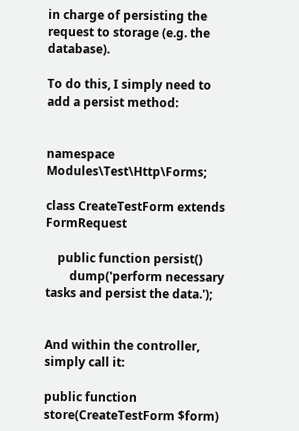in charge of persisting the request to storage (e.g. the database).

To do this, I simply need to add a persist method:


namespace Modules\Test\Http\Forms;

class CreateTestForm extends FormRequest

    public function persist()
        dump('perform necessary tasks and persist the data.');


And within the controller, simply call it:

public function store(CreateTestForm $form)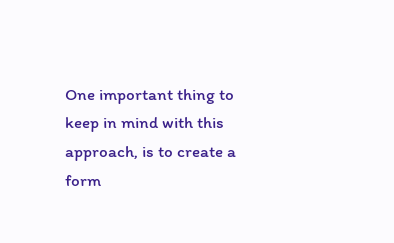One important thing to keep in mind with this approach, is to create a form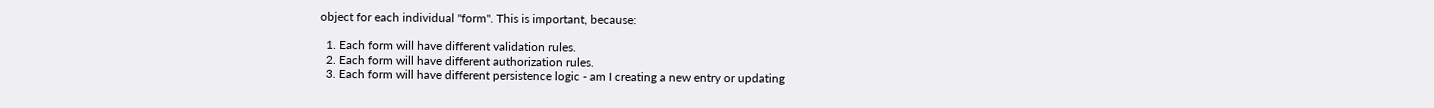object for each individual "form". This is important, because:

  1. Each form will have different validation rules.
  2. Each form will have different authorization rules.
  3. Each form will have different persistence logic - am I creating a new entry or updating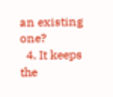an existing one?
  4. It keeps the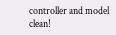controller and model clean!